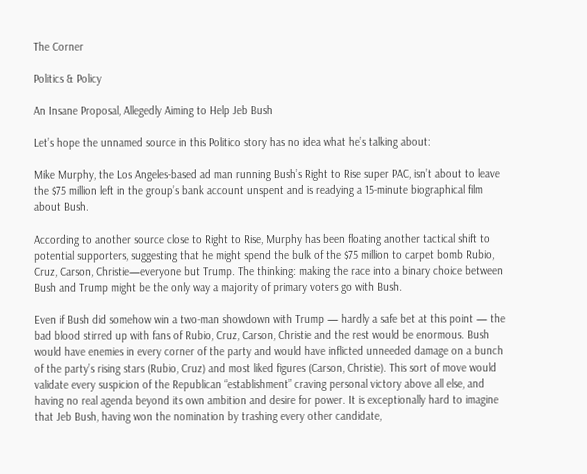The Corner

Politics & Policy

An Insane Proposal, Allegedly Aiming to Help Jeb Bush

Let’s hope the unnamed source in this Politico story has no idea what he’s talking about:

Mike Murphy, the Los Angeles-based ad man running Bush’s Right to Rise super PAC, isn’t about to leave the $75 million left in the group’s bank account unspent and is readying a 15-minute biographical film about Bush.

According to another source close to Right to Rise, Murphy has been floating another tactical shift to potential supporters, suggesting that he might spend the bulk of the $75 million to carpet bomb Rubio, Cruz, Carson, Christie—everyone but Trump. The thinking: making the race into a binary choice between Bush and Trump might be the only way a majority of primary voters go with Bush.

Even if Bush did somehow win a two-man showdown with Trump — hardly a safe bet at this point — the bad blood stirred up with fans of Rubio, Cruz, Carson, Christie and the rest would be enormous. Bush would have enemies in every corner of the party and would have inflicted unneeded damage on a bunch of the party’s rising stars (Rubio, Cruz) and most liked figures (Carson, Christie). This sort of move would validate every suspicion of the Republican “establishment” craving personal victory above all else, and having no real agenda beyond its own ambition and desire for power. It is exceptionally hard to imagine that Jeb Bush, having won the nomination by trashing every other candidate,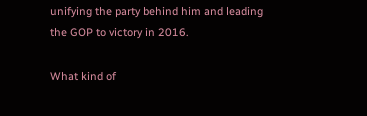unifying the party behind him and leading the GOP to victory in 2016.

What kind of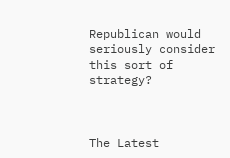Republican would seriously consider this sort of strategy?



The Latest